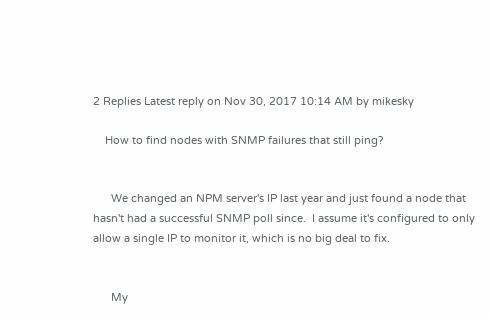2 Replies Latest reply on Nov 30, 2017 10:14 AM by mikesky

    How to find nodes with SNMP failures that still ping?


      We changed an NPM server's IP last year and just found a node that hasn't had a successful SNMP poll since.  I assume it's configured to only allow a single IP to monitor it, which is no big deal to fix.


      My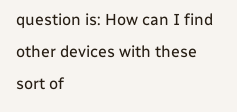question is: How can I find other devices with these sort of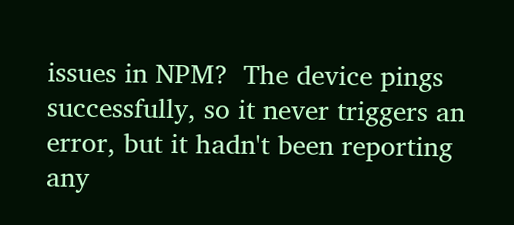issues in NPM?  The device pings successfully, so it never triggers an error, but it hadn't been reporting any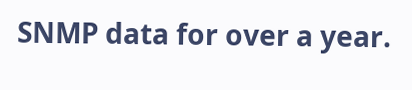SNMP data for over a year.